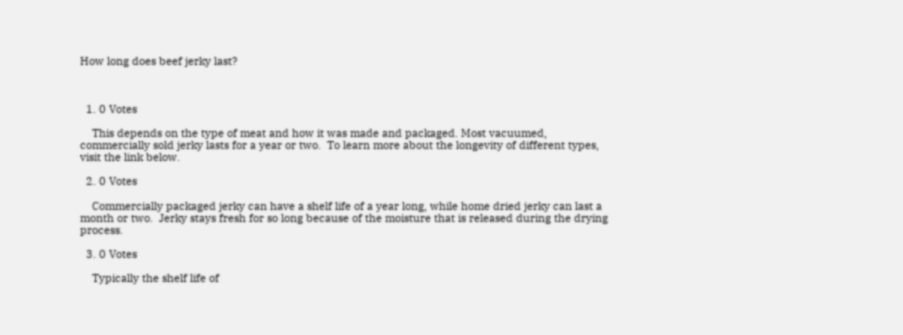How long does beef jerky last?



  1. 0 Votes

    This depends on the type of meat and how it was made and packaged. Most vacuumed, commercially sold jerky lasts for a year or two.  To learn more about the longevity of different types, visit the link below.

  2. 0 Votes

    Commercially packaged jerky can have a shelf life of a year long, while home dried jerky can last a month or two.  Jerky stays fresh for so long because of the moisture that is released during the drying process.

  3. 0 Votes

    Typically the shelf life of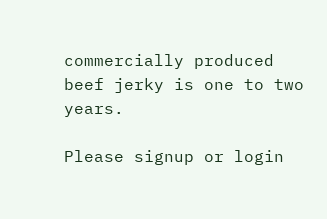commercially produced beef jerky is one to two years.

Please signup or login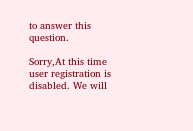to answer this question.

Sorry,At this time user registration is disabled. We will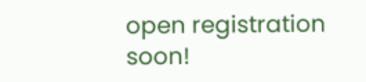open registration soon!